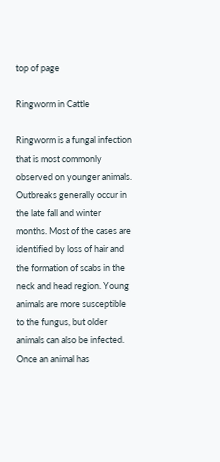top of page

Ringworm in Cattle

Ringworm is a fungal infection that is most commonly observed on younger animals. Outbreaks generally occur in the late fall and winter months. Most of the cases are identified by loss of hair and the formation of scabs in the neck and head region. Young animals are more susceptible to the fungus, but older animals can also be infected. Once an animal has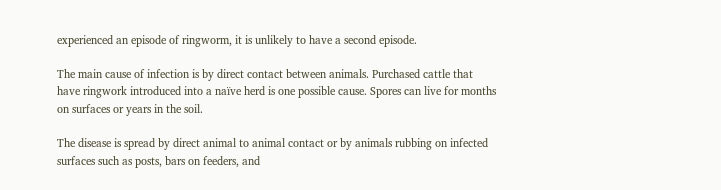experienced an episode of ringworm, it is unlikely to have a second episode.

The main cause of infection is by direct contact between animals. Purchased cattle that have ringwork introduced into a naïve herd is one possible cause. Spores can live for months on surfaces or years in the soil.

The disease is spread by direct animal to animal contact or by animals rubbing on infected surfaces such as posts, bars on feeders, and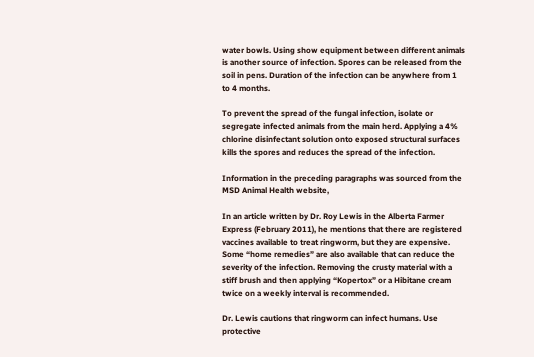water bowls. Using show equipment between different animals is another source of infection. Spores can be released from the soil in pens. Duration of the infection can be anywhere from 1 to 4 months.

To prevent the spread of the fungal infection, isolate or segregate infected animals from the main herd. Applying a 4% chlorine disinfectant solution onto exposed structural surfaces kills the spores and reduces the spread of the infection.

Information in the preceding paragraphs was sourced from the MSD Animal Health website,

In an article written by Dr. Roy Lewis in the Alberta Farmer Express (February 2011), he mentions that there are registered vaccines available to treat ringworm, but they are expensive. Some “home remedies” are also available that can reduce the severity of the infection. Removing the crusty material with a stiff brush and then applying “Kopertox” or a Hibitane cream twice on a weekly interval is recommended.

Dr. Lewis cautions that ringworm can infect humans. Use protective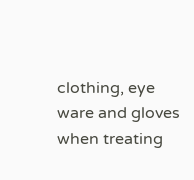clothing, eye ware and gloves when treating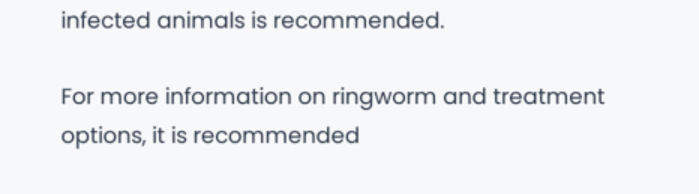infected animals is recommended.

For more information on ringworm and treatment options, it is recommended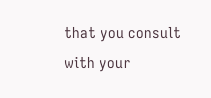that you consult with your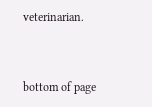veterinarian.


bottom of page